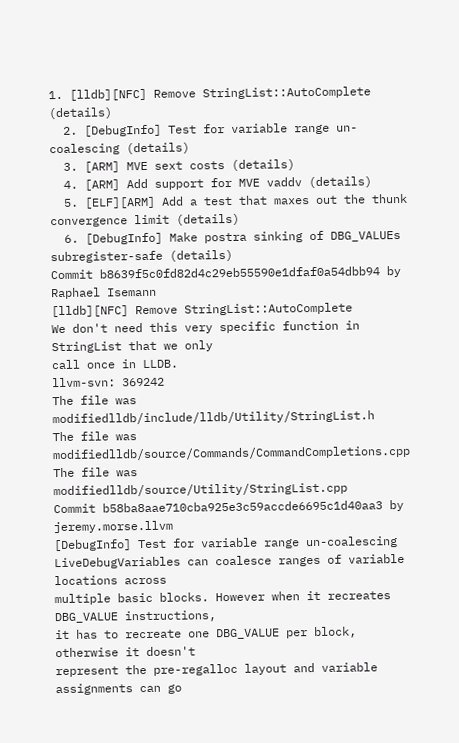1. [lldb][NFC] Remove StringList::AutoComplete (details)
  2. [DebugInfo] Test for variable range un-coalescing (details)
  3. [ARM] MVE sext costs (details)
  4. [ARM] Add support for MVE vaddv (details)
  5. [ELF][ARM] Add a test that maxes out the thunk convergence limit (details)
  6. [DebugInfo] Make postra sinking of DBG_VALUEs subregister-safe (details)
Commit b8639f5c0fd82d4c29eb55590e1dfaf0a54dbb94 by Raphael Isemann
[lldb][NFC] Remove StringList::AutoComplete
We don't need this very specific function in StringList that we only
call once in LLDB.
llvm-svn: 369242
The file was modifiedlldb/include/lldb/Utility/StringList.h
The file was modifiedlldb/source/Commands/CommandCompletions.cpp
The file was modifiedlldb/source/Utility/StringList.cpp
Commit b58ba8aae710cba925e3c59accde6695c1d40aa3 by jeremy.morse.llvm
[DebugInfo] Test for variable range un-coalescing
LiveDebugVariables can coalesce ranges of variable locations across
multiple basic blocks. However when it recreates DBG_VALUE instructions,
it has to recreate one DBG_VALUE per block, otherwise it doesn't
represent the pre-regalloc layout and variable assignments can go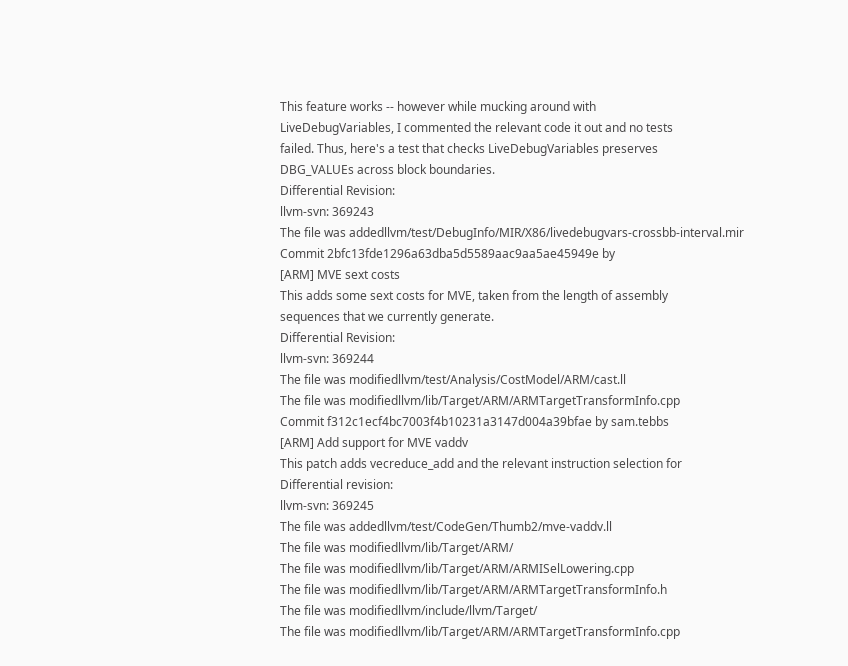This feature works -- however while mucking around with
LiveDebugVariables, I commented the relevant code it out and no tests
failed. Thus, here's a test that checks LiveDebugVariables preserves
DBG_VALUEs across block boundaries.
Differential Revision:
llvm-svn: 369243
The file was addedllvm/test/DebugInfo/MIR/X86/livedebugvars-crossbb-interval.mir
Commit 2bfc13fde1296a63dba5d5589aac9aa5ae45949e by
[ARM] MVE sext costs
This adds some sext costs for MVE, taken from the length of assembly
sequences that we currently generate.
Differential Revision:
llvm-svn: 369244
The file was modifiedllvm/test/Analysis/CostModel/ARM/cast.ll
The file was modifiedllvm/lib/Target/ARM/ARMTargetTransformInfo.cpp
Commit f312c1ecf4bc7003f4b10231a3147d004a39bfae by sam.tebbs
[ARM] Add support for MVE vaddv
This patch adds vecreduce_add and the relevant instruction selection for
Differential revision:
llvm-svn: 369245
The file was addedllvm/test/CodeGen/Thumb2/mve-vaddv.ll
The file was modifiedllvm/lib/Target/ARM/
The file was modifiedllvm/lib/Target/ARM/ARMISelLowering.cpp
The file was modifiedllvm/lib/Target/ARM/ARMTargetTransformInfo.h
The file was modifiedllvm/include/llvm/Target/
The file was modifiedllvm/lib/Target/ARM/ARMTargetTransformInfo.cpp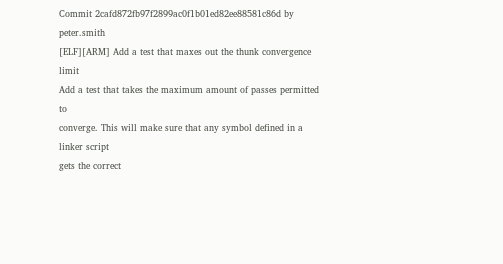Commit 2cafd872fb97f2899ac0f1b01ed82ee88581c86d by peter.smith
[ELF][ARM] Add a test that maxes out the thunk convergence limit
Add a test that takes the maximum amount of passes permitted to
converge. This will make sure that any symbol defined in a linker script
gets the correct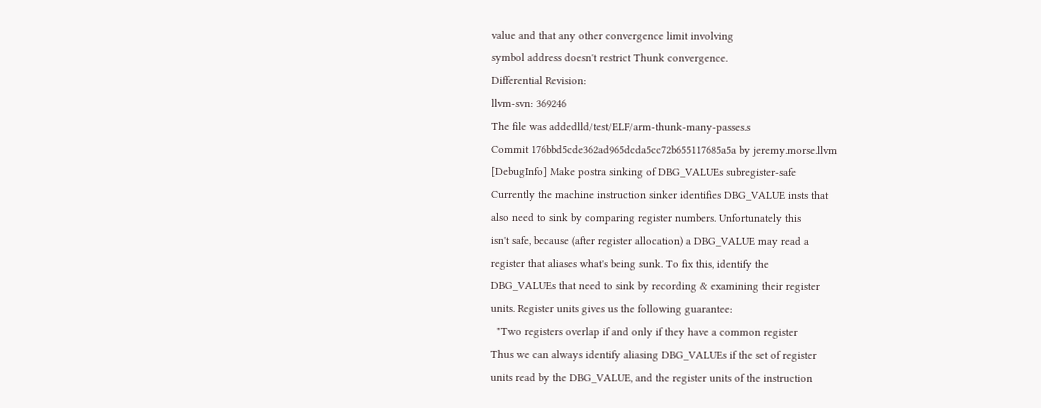value and that any other convergence limit involving
symbol address doesn't restrict Thunk convergence.
Differential Revision:
llvm-svn: 369246
The file was addedlld/test/ELF/arm-thunk-many-passes.s
Commit 176bbd5cde362ad965dcda5cc72b655117685a5a by jeremy.morse.llvm
[DebugInfo] Make postra sinking of DBG_VALUEs subregister-safe
Currently the machine instruction sinker identifies DBG_VALUE insts that
also need to sink by comparing register numbers. Unfortunately this
isn't safe, because (after register allocation) a DBG_VALUE may read a
register that aliases what's being sunk. To fix this, identify the
DBG_VALUEs that need to sink by recording & examining their register
units. Register units gives us the following guarantee:
  "Two registers overlap if and only if they have a common register
Thus we can always identify aliasing DBG_VALUEs if the set of register
units read by the DBG_VALUE, and the register units of the instruction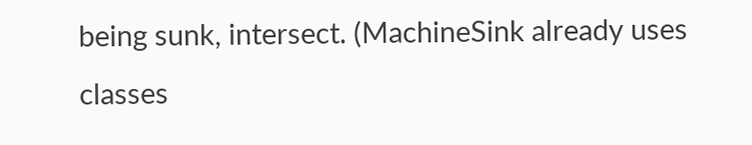being sunk, intersect. (MachineSink already uses classes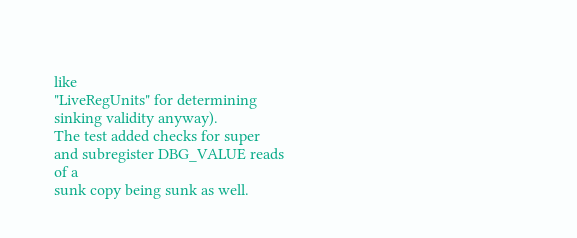like
"LiveRegUnits" for determining sinking validity anyway).
The test added checks for super and subregister DBG_VALUE reads of a
sunk copy being sunk as well.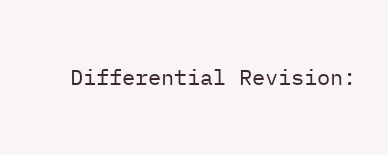Differential Revision: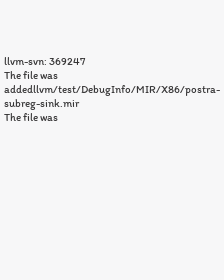llvm-svn: 369247
The file was addedllvm/test/DebugInfo/MIR/X86/postra-subreg-sink.mir
The file was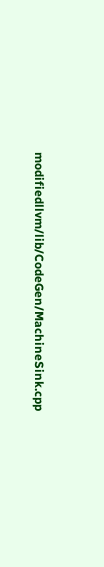modifiedllvm/lib/CodeGen/MachineSink.cpp